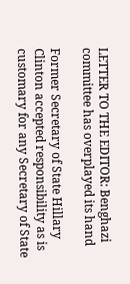LETTER TO THE EDITOR: Benghazi committee has overplayed its hand

Former Secretary of State Hillary Clinton accepted responsibility as is customary for any Secretary of State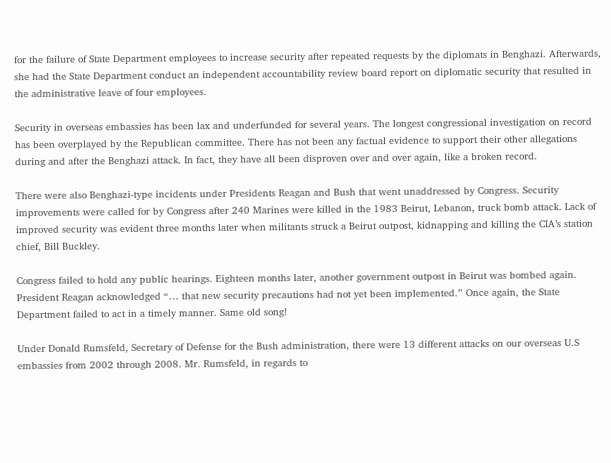for the failure of State Department employees to increase security after repeated requests by the diplomats in Benghazi. Afterwards, she had the State Department conduct an independent accountability review board report on diplomatic security that resulted in the administrative leave of four employees.

Security in overseas embassies has been lax and underfunded for several years. The longest congressional investigation on record has been overplayed by the Republican committee. There has not been any factual evidence to support their other allegations during and after the Benghazi attack. In fact, they have all been disproven over and over again, like a broken record.

There were also Benghazi-type incidents under Presidents Reagan and Bush that went unaddressed by Congress. Security improvements were called for by Congress after 240 Marines were killed in the 1983 Beirut, Lebanon, truck bomb attack. Lack of improved security was evident three months later when militants struck a Beirut outpost, kidnapping and killing the CIA’s station chief, Bill Buckley.

Congress failed to hold any public hearings. Eighteen months later, another government outpost in Beirut was bombed again. President Reagan acknowledged “… that new security precautions had not yet been implemented.” Once again, the State Department failed to act in a timely manner. Same old song!

Under Donald Rumsfeld, Secretary of Defense for the Bush administration, there were 13 different attacks on our overseas U.S embassies from 2002 through 2008. Mr. Rumsfeld, in regards to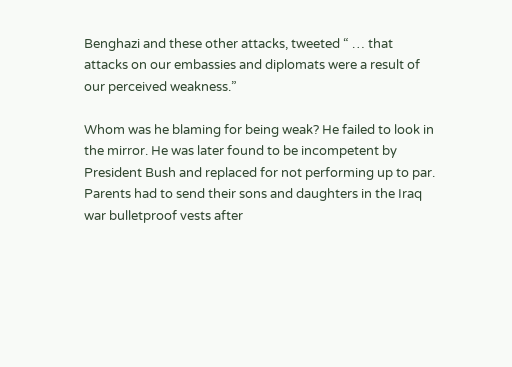Benghazi and these other attacks, tweeted “ … that attacks on our embassies and diplomats were a result of our perceived weakness.”

Whom was he blaming for being weak? He failed to look in the mirror. He was later found to be incompetent by President Bush and replaced for not performing up to par. Parents had to send their sons and daughters in the Iraq war bulletproof vests after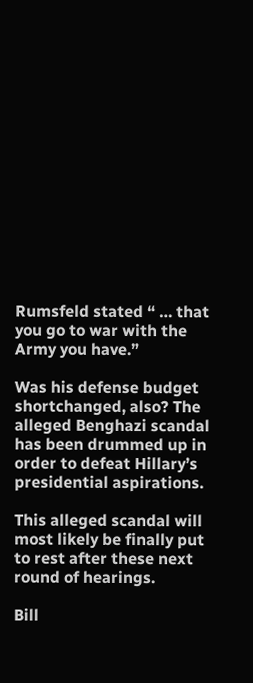Rumsfeld stated “ … that you go to war with the Army you have.”

Was his defense budget shortchanged, also? The alleged Benghazi scandal has been drummed up in order to defeat Hillary’s presidential aspirations.

This alleged scandal will most likely be finally put to rest after these next round of hearings.

Bill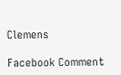Clemens

Facebook Comment